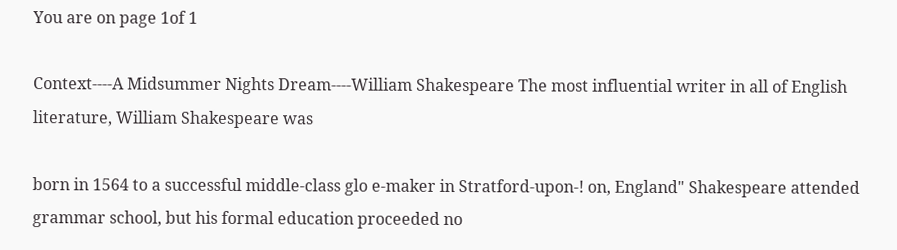You are on page 1of 1

Context----A Midsummer Nights Dream----William Shakespeare The most influential writer in all of English literature, William Shakespeare was

born in 1564 to a successful middle-class glo e-maker in Stratford-upon-! on, England" Shakespeare attended grammar school, but his formal education proceeded no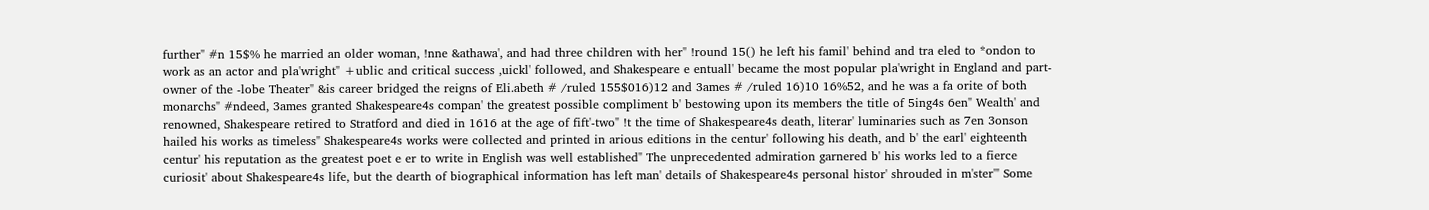further" #n 15$% he married an older woman, !nne &athawa', and had three children with her" !round 15() he left his famil' behind and tra eled to *ondon to work as an actor and pla'wright" +ublic and critical success ,uickl' followed, and Shakespeare e entuall' became the most popular pla'wright in England and part-owner of the -lobe Theater" &is career bridged the reigns of Eli.abeth # /ruled 155$016)12 and 3ames # /ruled 16)10 16%52, and he was a fa orite of both monarchs" #ndeed, 3ames granted Shakespeare4s compan' the greatest possible compliment b' bestowing upon its members the title of 5ing4s 6en" Wealth' and renowned, Shakespeare retired to Stratford and died in 1616 at the age of fift'-two" !t the time of Shakespeare4s death, literar' luminaries such as 7en 3onson hailed his works as timeless" Shakespeare4s works were collected and printed in arious editions in the centur' following his death, and b' the earl' eighteenth centur' his reputation as the greatest poet e er to write in English was well established" The unprecedented admiration garnered b' his works led to a fierce curiosit' about Shakespeare4s life, but the dearth of biographical information has left man' details of Shakespeare4s personal histor' shrouded in m'ster'" Some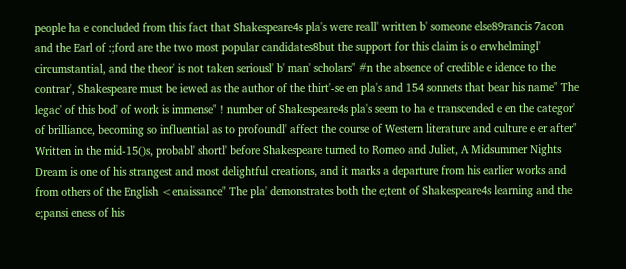people ha e concluded from this fact that Shakespeare4s pla's were reall' written b' someone else89rancis 7acon and the Earl of :;ford are the two most popular candidates8but the support for this claim is o erwhelmingl' circumstantial, and the theor' is not taken seriousl' b' man' scholars" #n the absence of credible e idence to the contrar', Shakespeare must be iewed as the author of the thirt'-se en pla's and 154 sonnets that bear his name" The legac' of this bod' of work is immense" ! number of Shakespeare4s pla's seem to ha e transcended e en the categor' of brilliance, becoming so influential as to profoundl' affect the course of Western literature and culture e er after" Written in the mid-15()s, probabl' shortl' before Shakespeare turned to Romeo and Juliet, A Midsummer Nights Dream is one of his strangest and most delightful creations, and it marks a departure from his earlier works and from others of the English <enaissance" The pla' demonstrates both the e;tent of Shakespeare4s learning and the e;pansi eness of his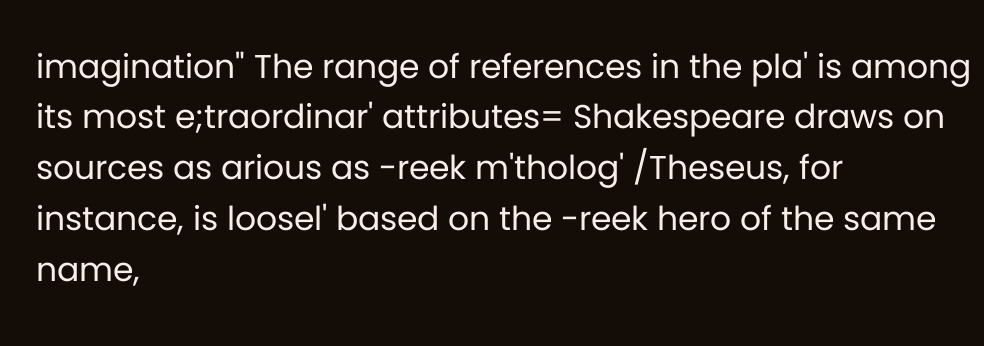imagination" The range of references in the pla' is among its most e;traordinar' attributes= Shakespeare draws on sources as arious as -reek m'tholog' /Theseus, for instance, is loosel' based on the -reek hero of the same name,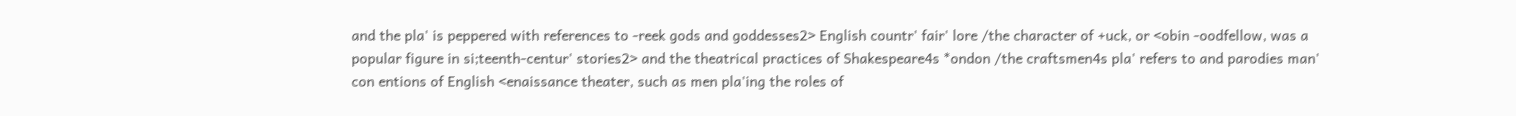and the pla' is peppered with references to -reek gods and goddesses2> English countr' fair' lore /the character of +uck, or <obin -oodfellow, was a popular figure in si;teenth-centur' stories2> and the theatrical practices of Shakespeare4s *ondon /the craftsmen4s pla' refers to and parodies man' con entions of English <enaissance theater, such as men pla'ing the roles of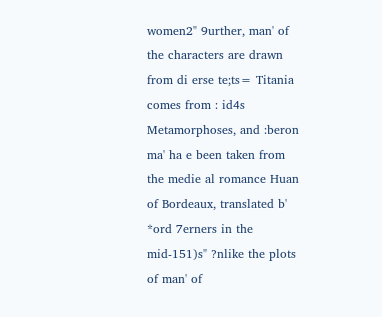women2" 9urther, man' of the characters are drawn from di erse te;ts= Titania comes from : id4s Metamorphoses, and :beron ma' ha e been taken from the medie al romance Huan of Bordeaux, translated b' *ord 7erners in the mid-151)s" ?nlike the plots of man' of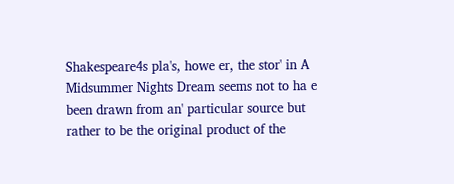Shakespeare4s pla's, howe er, the stor' in A Midsummer Nights Dream seems not to ha e been drawn from an' particular source but rather to be the original product of the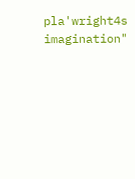pla'wright4s imagination"